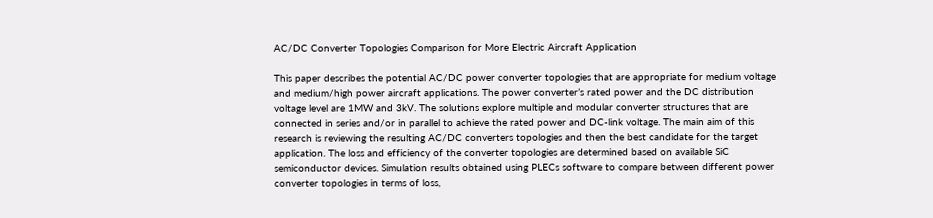AC/DC Converter Topologies Comparison for More Electric Aircraft Application

This paper describes the potential AC/DC power converter topologies that are appropriate for medium voltage and medium/high power aircraft applications. The power converter’s rated power and the DC distribution voltage level are 1MW and 3kV. The solutions explore multiple and modular converter structures that are connected in series and/or in parallel to achieve the rated power and DC-link voltage. The main aim of this research is reviewing the resulting AC/DC converters topologies and then the best candidate for the target application. The loss and efficiency of the converter topologies are determined based on available SiC semiconductor devices. Simulation results obtained using PLECs software to compare between different power converter topologies in terms of loss,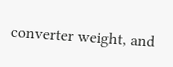converter weight, and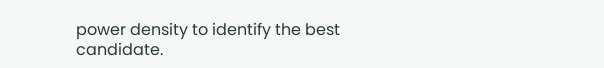power density to identify the best candidate.